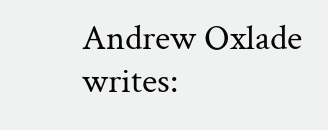Andrew Oxlade writes: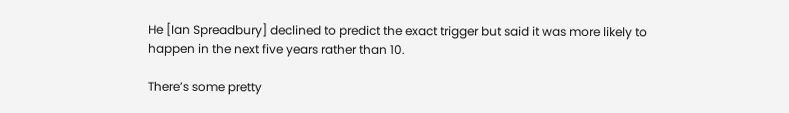He [Ian Spreadbury] declined to predict the exact trigger but said it was more likely to happen in the next five years rather than 10.

There’s some pretty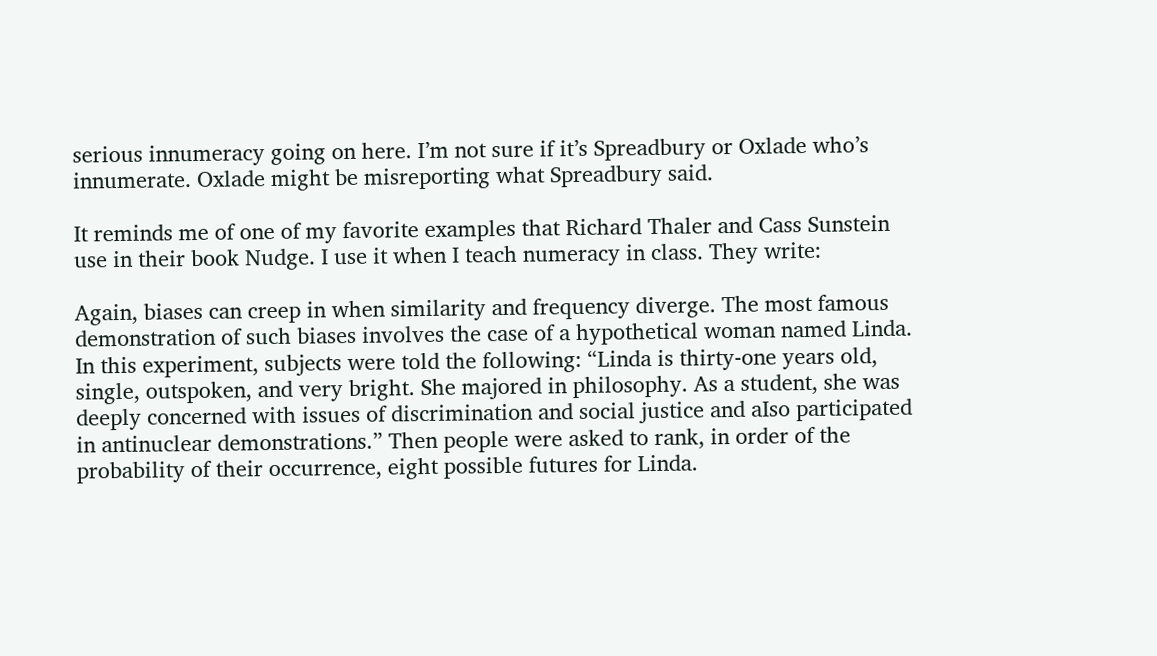serious innumeracy going on here. I’m not sure if it’s Spreadbury or Oxlade who’s innumerate. Oxlade might be misreporting what Spreadbury said.

It reminds me of one of my favorite examples that Richard Thaler and Cass Sunstein use in their book Nudge. I use it when I teach numeracy in class. They write:

Again, biases can creep in when similarity and frequency diverge. The most famous demonstration of such biases involves the case of a hypothetical woman named Linda. In this experiment, subjects were told the following: “Linda is thirty-one years old, single, outspoken, and very bright. She majored in philosophy. As a student, she was deeply concerned with issues of discrimination and social justice and aIso participated in antinuclear demonstrations.” Then people were asked to rank, in order of the probability of their occurrence, eight possible futures for Linda.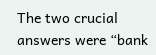The two crucial answers were “bank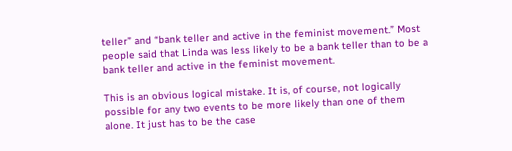teller” and “bank teller and active in the feminist movement.” Most people said that Linda was less likely to be a bank teller than to be a bank teller and active in the feminist movement.

This is an obvious logical mistake. It is, of course, not logically possible for any two events to be more likely than one of them alone. It just has to be the case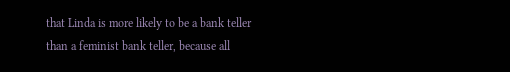that Linda is more likely to be a bank teller than a feminist bank teller, because all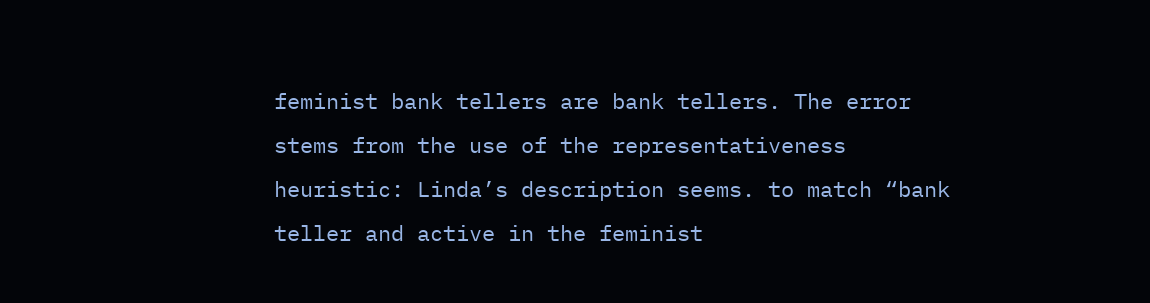feminist bank tellers are bank tellers. The error stems from the use of the representativeness heuristic: Linda’s description seems. to match “bank teller and active in the feminist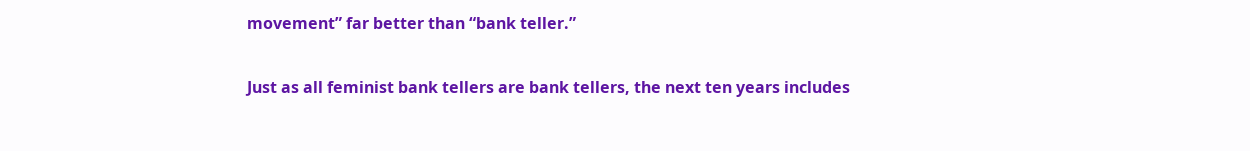movement” far better than “bank teller.”

Just as all feminist bank tellers are bank tellers, the next ten years includes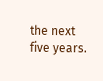the next five years.